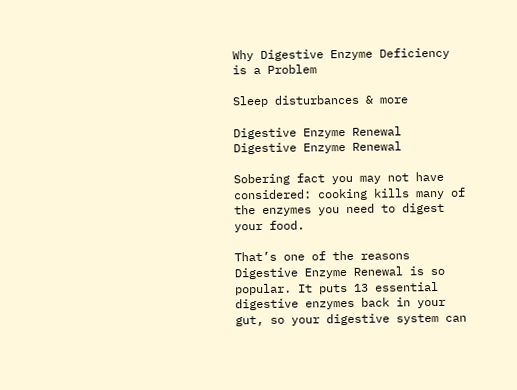Why Digestive Enzyme Deficiency is a Problem

Sleep disturbances & more

Digestive Enzyme Renewal
Digestive Enzyme Renewal

Sobering fact you may not have considered: cooking kills many of the enzymes you need to digest your food.

That’s one of the reasons Digestive Enzyme Renewal is so popular. It puts 13 essential digestive enzymes back in your gut, so your digestive system can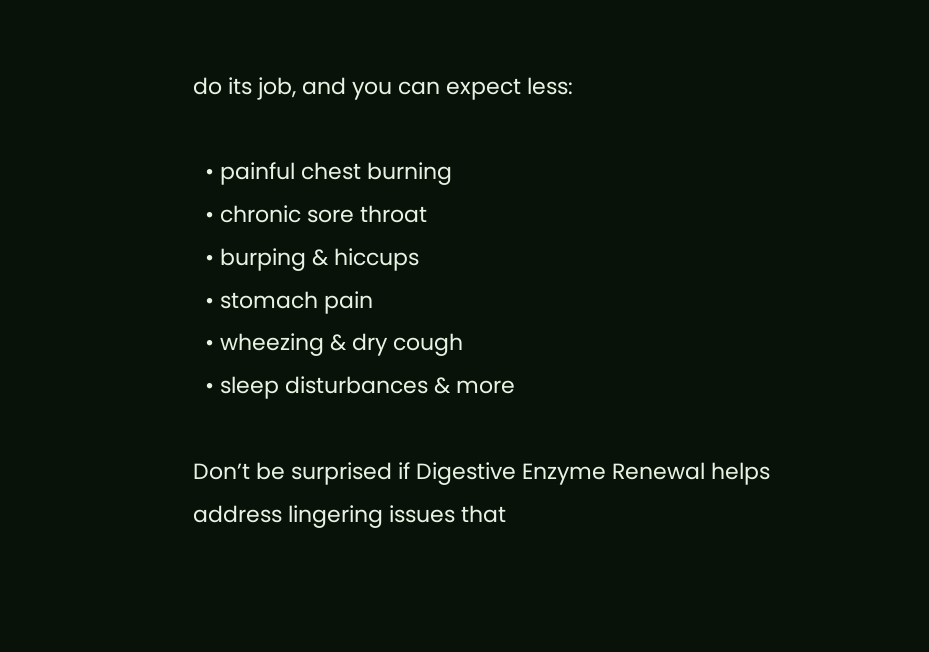do its job, and you can expect less:

  • painful chest burning
  • chronic sore throat
  • burping & hiccups
  • stomach pain
  • wheezing & dry cough
  • sleep disturbances & more

Don’t be surprised if Digestive Enzyme Renewal helps address lingering issues that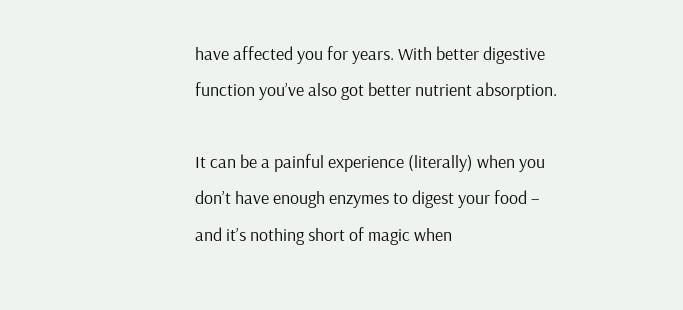have affected you for years. With better digestive function you’ve also got better nutrient absorption.

It can be a painful experience (literally) when you don’t have enough enzymes to digest your food – and it’s nothing short of magic when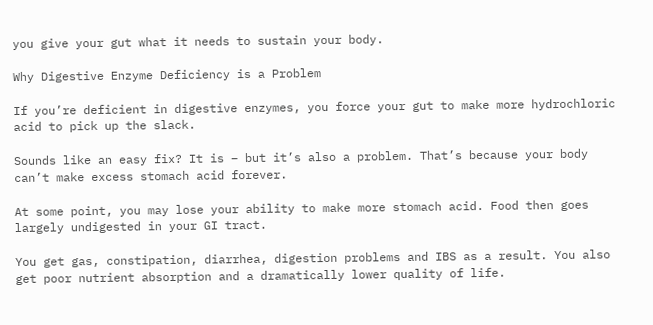you give your gut what it needs to sustain your body.

Why Digestive Enzyme Deficiency is a Problem

If you’re deficient in digestive enzymes, you force your gut to make more hydrochloric acid to pick up the slack.

Sounds like an easy fix? It is – but it’s also a problem. That’s because your body can’t make excess stomach acid forever.

At some point, you may lose your ability to make more stomach acid. Food then goes largely undigested in your GI tract.

You get gas, constipation, diarrhea, digestion problems and IBS as a result. You also get poor nutrient absorption and a dramatically lower quality of life.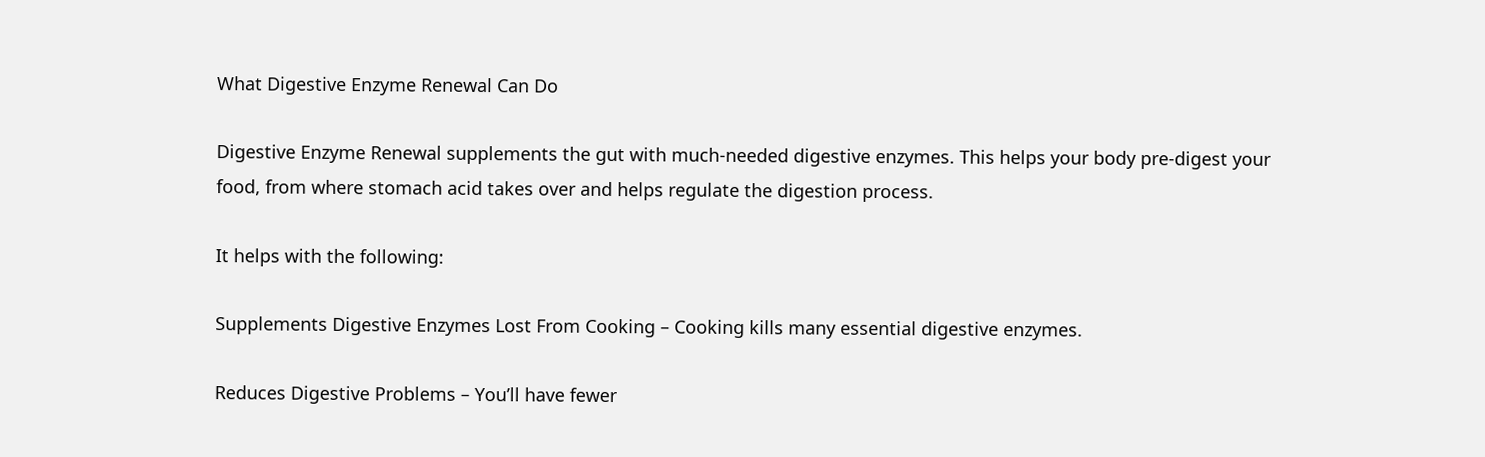What Digestive Enzyme Renewal Can Do

Digestive Enzyme Renewal supplements the gut with much-needed digestive enzymes. This helps your body pre-digest your food, from where stomach acid takes over and helps regulate the digestion process.

It helps with the following:

Supplements Digestive Enzymes Lost From Cooking – Cooking kills many essential digestive enzymes.

Reduces Digestive Problems – You’ll have fewer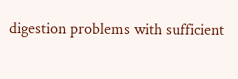digestion problems with sufficient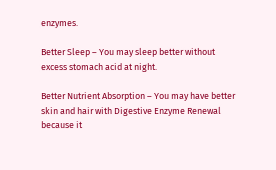enzymes.

Better Sleep – You may sleep better without excess stomach acid at night.

Better Nutrient Absorption – You may have better skin and hair with Digestive Enzyme Renewal because it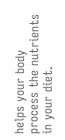helps your body process the nutrients in your diet.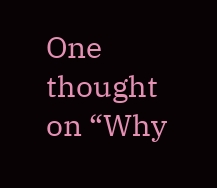One thought on “Why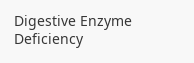Digestive Enzyme Deficiency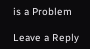is a Problem

Leave a Reply